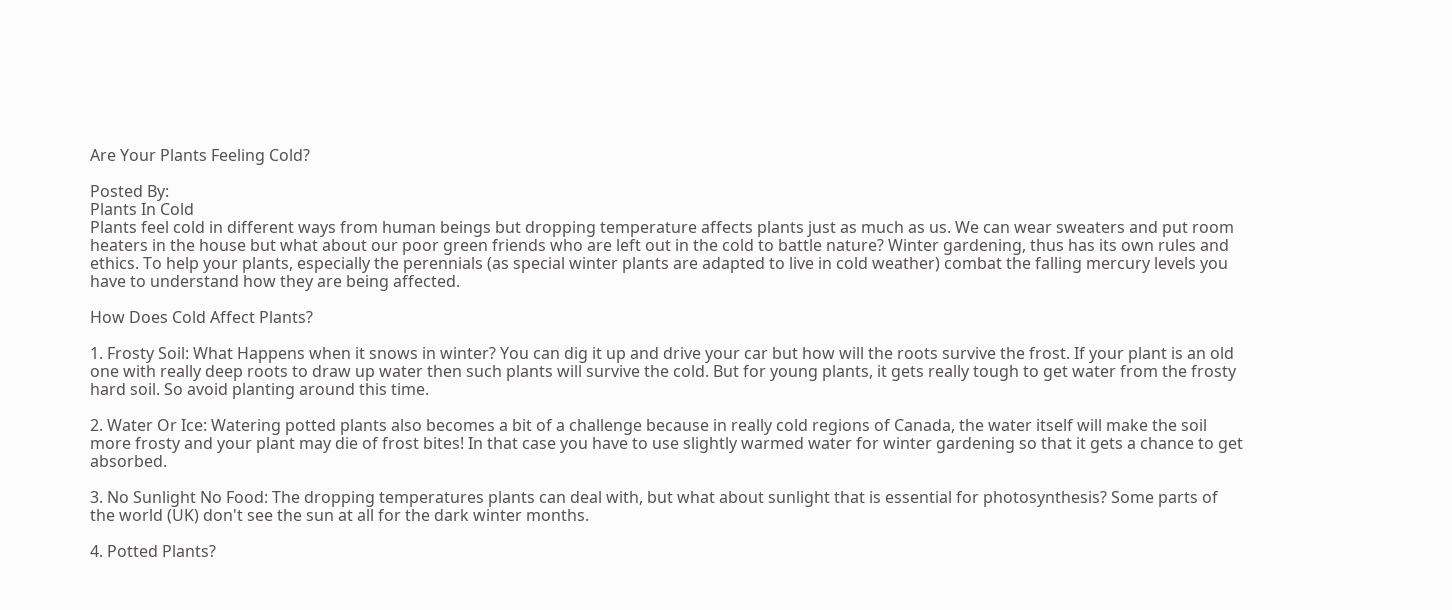Are Your Plants Feeling Cold?

Posted By:
Plants In Cold
Plants feel cold in different ways from human beings but dropping temperature affects plants just as much as us. We can wear sweaters and put room heaters in the house but what about our poor green friends who are left out in the cold to battle nature? Winter gardening, thus has its own rules and ethics. To help your plants, especially the perennials (as special winter plants are adapted to live in cold weather) combat the falling mercury levels you have to understand how they are being affected.

How Does Cold Affect Plants?

1. Frosty Soil: What Happens when it snows in winter? You can dig it up and drive your car but how will the roots survive the frost. If your plant is an old one with really deep roots to draw up water then such plants will survive the cold. But for young plants, it gets really tough to get water from the frosty hard soil. So avoid planting around this time.

2. Water Or Ice: Watering potted plants also becomes a bit of a challenge because in really cold regions of Canada, the water itself will make the soil more frosty and your plant may die of frost bites! In that case you have to use slightly warmed water for winter gardening so that it gets a chance to get absorbed.

3. No Sunlight No Food: The dropping temperatures plants can deal with, but what about sunlight that is essential for photosynthesis? Some parts of the world (UK) don't see the sun at all for the dark winter months.

4. Potted Plants?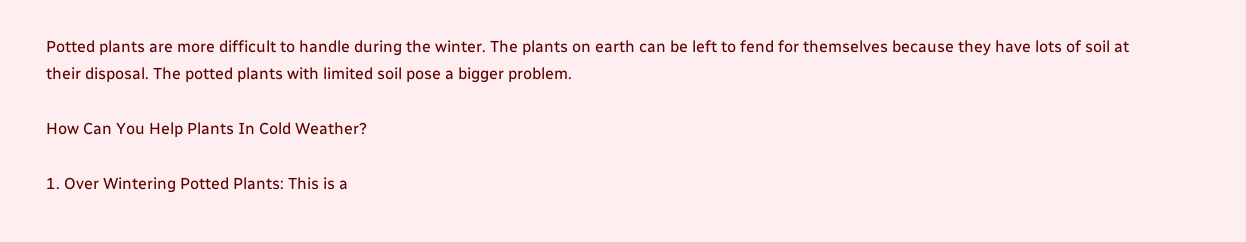Potted plants are more difficult to handle during the winter. The plants on earth can be left to fend for themselves because they have lots of soil at their disposal. The potted plants with limited soil pose a bigger problem.

How Can You Help Plants In Cold Weather?

1. Over Wintering Potted Plants: This is a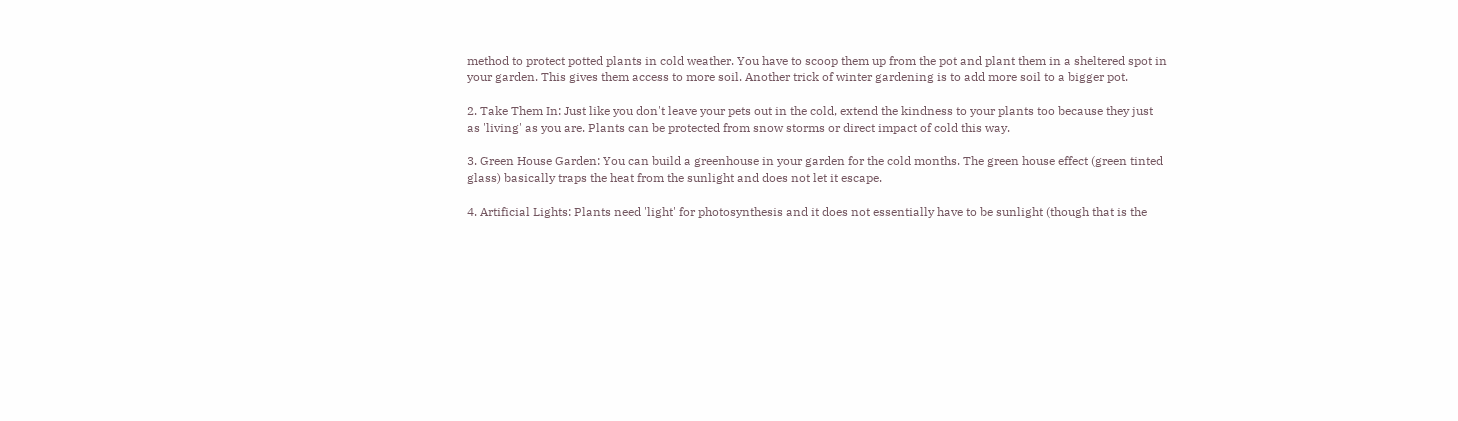method to protect potted plants in cold weather. You have to scoop them up from the pot and plant them in a sheltered spot in your garden. This gives them access to more soil. Another trick of winter gardening is to add more soil to a bigger pot.

2. Take Them In: Just like you don't leave your pets out in the cold, extend the kindness to your plants too because they just as 'living' as you are. Plants can be protected from snow storms or direct impact of cold this way.

3. Green House Garden: You can build a greenhouse in your garden for the cold months. The green house effect (green tinted glass) basically traps the heat from the sunlight and does not let it escape.

4. Artificial Lights: Plants need 'light' for photosynthesis and it does not essentially have to be sunlight (though that is the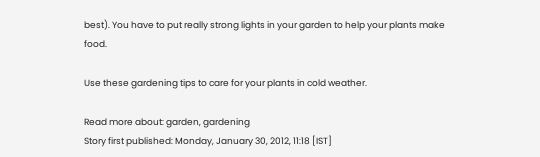best). You have to put really strong lights in your garden to help your plants make food.

Use these gardening tips to care for your plants in cold weather.

Read more about: garden, gardening
Story first published: Monday, January 30, 2012, 11:18 [IST]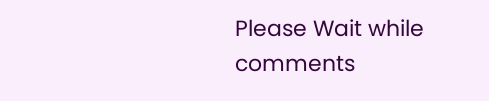Please Wait while comments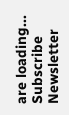are loading...
Subscribe Newsletter